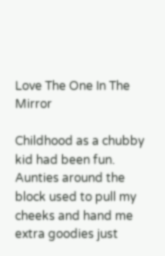Love The One In The Mirror

Childhood as a chubby kid had been fun. Aunties around the block used to pull my cheeks and hand me extra goodies just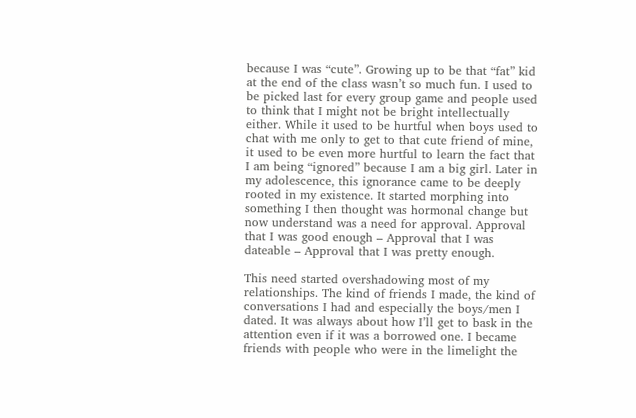because I was “cute”. Growing up to be that “fat” kid at the end of the class wasn’t so much fun. I used to be picked last for every group game and people used to think that I might not be bright intellectually either. While it used to be hurtful when boys used to chat with me only to get to that cute friend of mine, it used to be even more hurtful to learn the fact that I am being “ignored” because I am a big girl. Later in my adolescence, this ignorance came to be deeply rooted in my existence. It started morphing into something I then thought was hormonal change but now understand was a need for approval. Approval that I was good enough – Approval that I was dateable – Approval that I was pretty enough.

This need started overshadowing most of my relationships. The kind of friends I made, the kind of conversations I had and especially the boys/men I dated. It was always about how I’ll get to bask in the attention even if it was a borrowed one. I became friends with people who were in the limelight the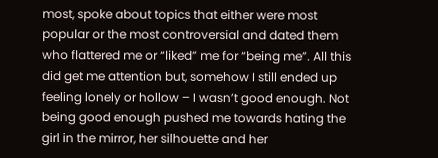most, spoke about topics that either were most popular or the most controversial and dated them who flattered me or “liked” me for “being me”. All this did get me attention but, somehow I still ended up feeling lonely or hollow – I wasn’t good enough. Not being good enough pushed me towards hating the girl in the mirror, her silhouette and her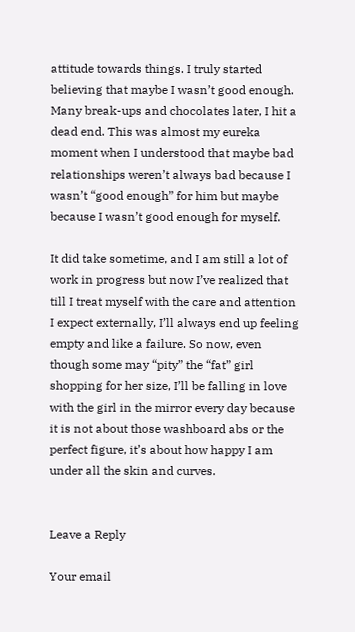attitude towards things. I truly started believing that maybe I wasn’t good enough. Many break-ups and chocolates later, I hit a dead end. This was almost my eureka moment when I understood that maybe bad relationships weren’t always bad because I wasn’t “good enough” for him but maybe because I wasn’t good enough for myself.

It did take sometime, and I am still a lot of work in progress but now I’ve realized that till I treat myself with the care and attention I expect externally, I’ll always end up feeling empty and like a failure. So now, even though some may “pity” the “fat” girl shopping for her size, I’ll be falling in love with the girl in the mirror every day because it is not about those washboard abs or the perfect figure, it’s about how happy I am under all the skin and curves.


Leave a Reply

Your email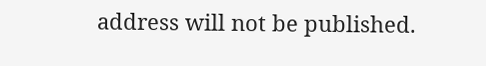address will not be published.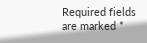Required fields are marked *